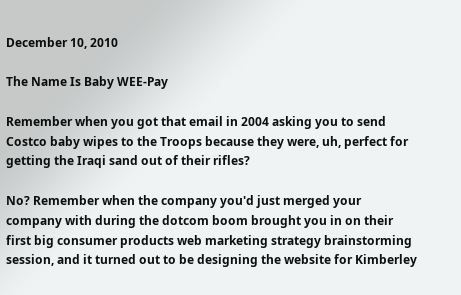December 10, 2010

The Name Is Baby WEE-Pay

Remember when you got that email in 2004 asking you to send Costco baby wipes to the Troops because they were, uh, perfect for getting the Iraqi sand out of their rifles?

No? Remember when the company you'd just merged your company with during the dotcom boom brought you in on their first big consumer products web marketing strategy brainstorming session, and it turned out to be designing the website for Kimberley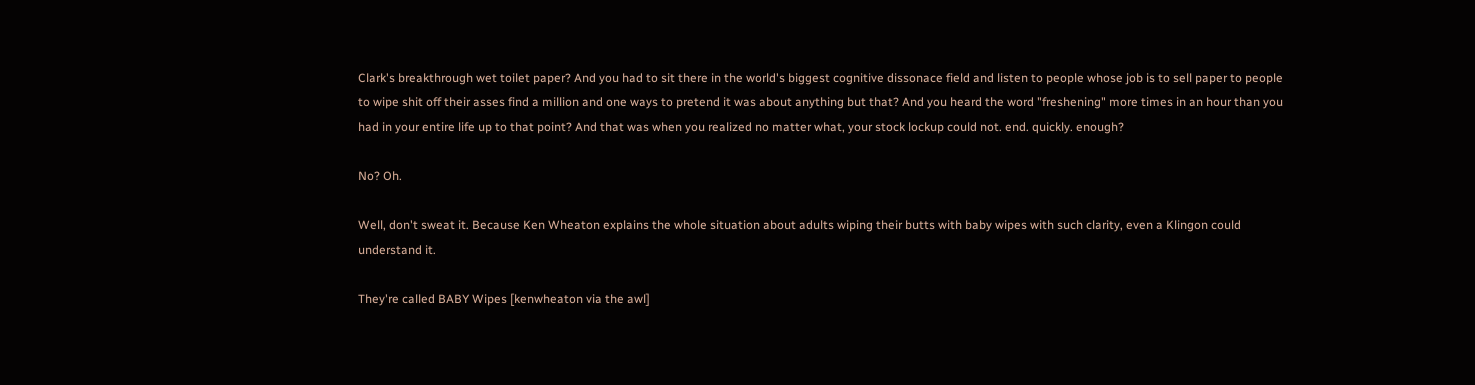Clark's breakthrough wet toilet paper? And you had to sit there in the world's biggest cognitive dissonace field and listen to people whose job is to sell paper to people to wipe shit off their asses find a million and one ways to pretend it was about anything but that? And you heard the word "freshening" more times in an hour than you had in your entire life up to that point? And that was when you realized no matter what, your stock lockup could not. end. quickly. enough?

No? Oh.

Well, don't sweat it. Because Ken Wheaton explains the whole situation about adults wiping their butts with baby wipes with such clarity, even a Klingon could understand it.

They're called BABY Wipes [kenwheaton via the awl]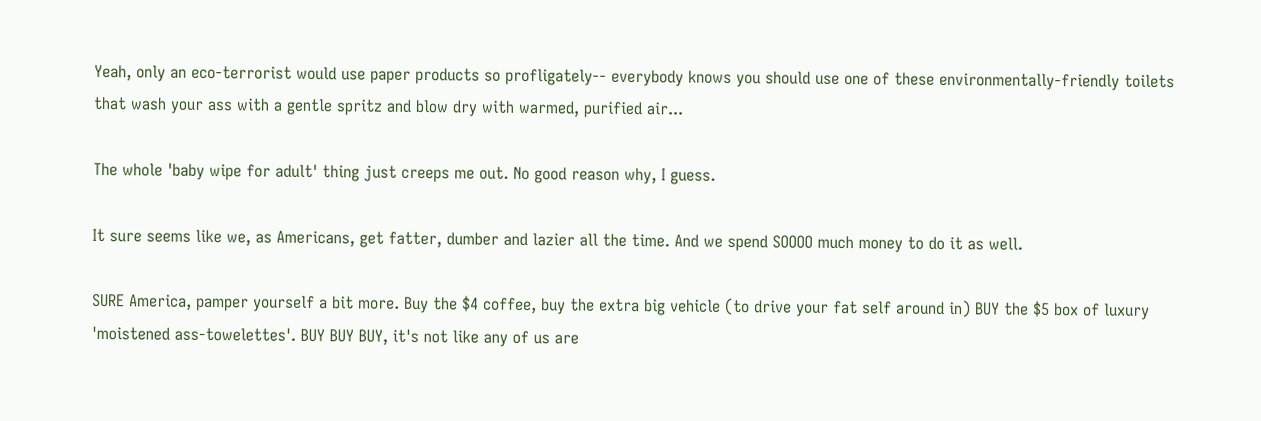Yeah, only an eco-terrorist would use paper products so profligately-- everybody knows you should use one of these environmentally-friendly toilets that wash your ass with a gentle spritz and blow dry with warmed, purified air...

The whole 'baby wipe for adult' thing just creeps me out. No good reason why, I guess.

It sure seems like we, as Americans, get fatter, dumber and lazier all the time. And we spend SOOOO much money to do it as well.

SURE America, pamper yourself a bit more. Buy the $4 coffee, buy the extra big vehicle (to drive your fat self around in) BUY the $5 box of luxury 'moistened ass-towelettes'. BUY BUY BUY, it's not like any of us are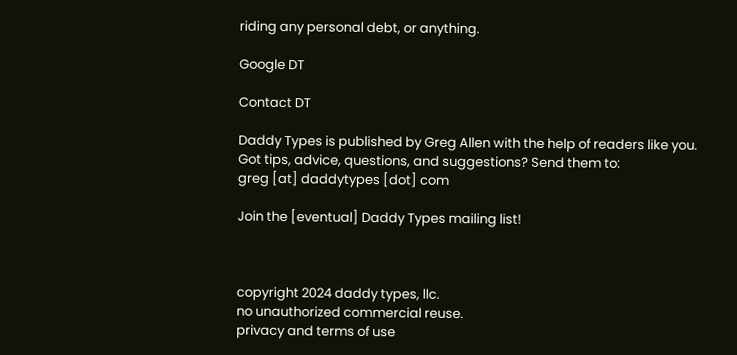riding any personal debt, or anything.

Google DT

Contact DT

Daddy Types is published by Greg Allen with the help of readers like you.
Got tips, advice, questions, and suggestions? Send them to:
greg [at] daddytypes [dot] com

Join the [eventual] Daddy Types mailing list!



copyright 2024 daddy types, llc.
no unauthorized commercial reuse.
privacy and terms of use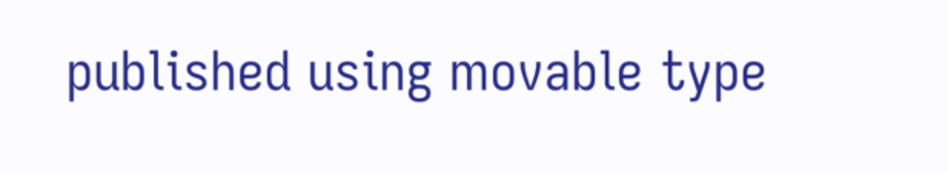published using movable type